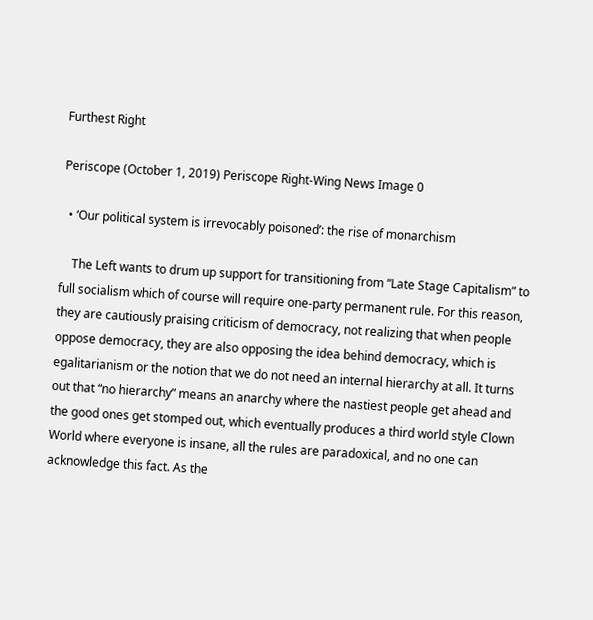Furthest Right

Periscope (October 1, 2019) Periscope Right-Wing News Image 0

  • ‘Our political system is irrevocably poisoned’: the rise of monarchism

    The Left wants to drum up support for transitioning from “Late Stage Capitalism” to full socialism which of course will require one-party permanent rule. For this reason, they are cautiously praising criticism of democracy, not realizing that when people oppose democracy, they are also opposing the idea behind democracy, which is egalitarianism or the notion that we do not need an internal hierarchy at all. It turns out that “no hierarchy” means an anarchy where the nastiest people get ahead and the good ones get stomped out, which eventually produces a third world style Clown World where everyone is insane, all the rules are paradoxical, and no one can acknowledge this fact. As the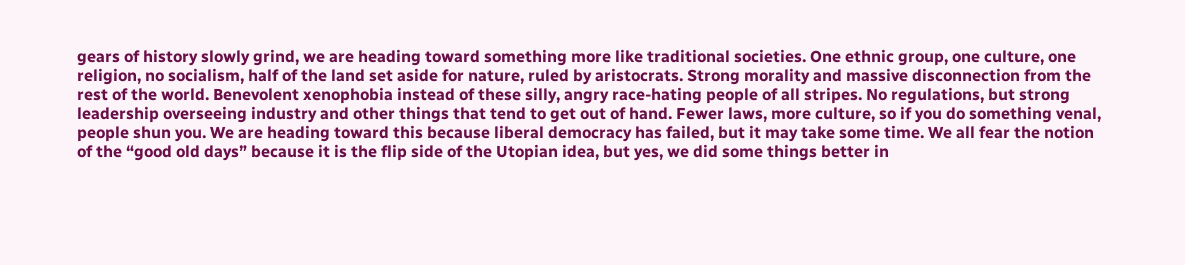gears of history slowly grind, we are heading toward something more like traditional societies. One ethnic group, one culture, one religion, no socialism, half of the land set aside for nature, ruled by aristocrats. Strong morality and massive disconnection from the rest of the world. Benevolent xenophobia instead of these silly, angry race-hating people of all stripes. No regulations, but strong leadership overseeing industry and other things that tend to get out of hand. Fewer laws, more culture, so if you do something venal, people shun you. We are heading toward this because liberal democracy has failed, but it may take some time. We all fear the notion of the “good old days” because it is the flip side of the Utopian idea, but yes, we did some things better in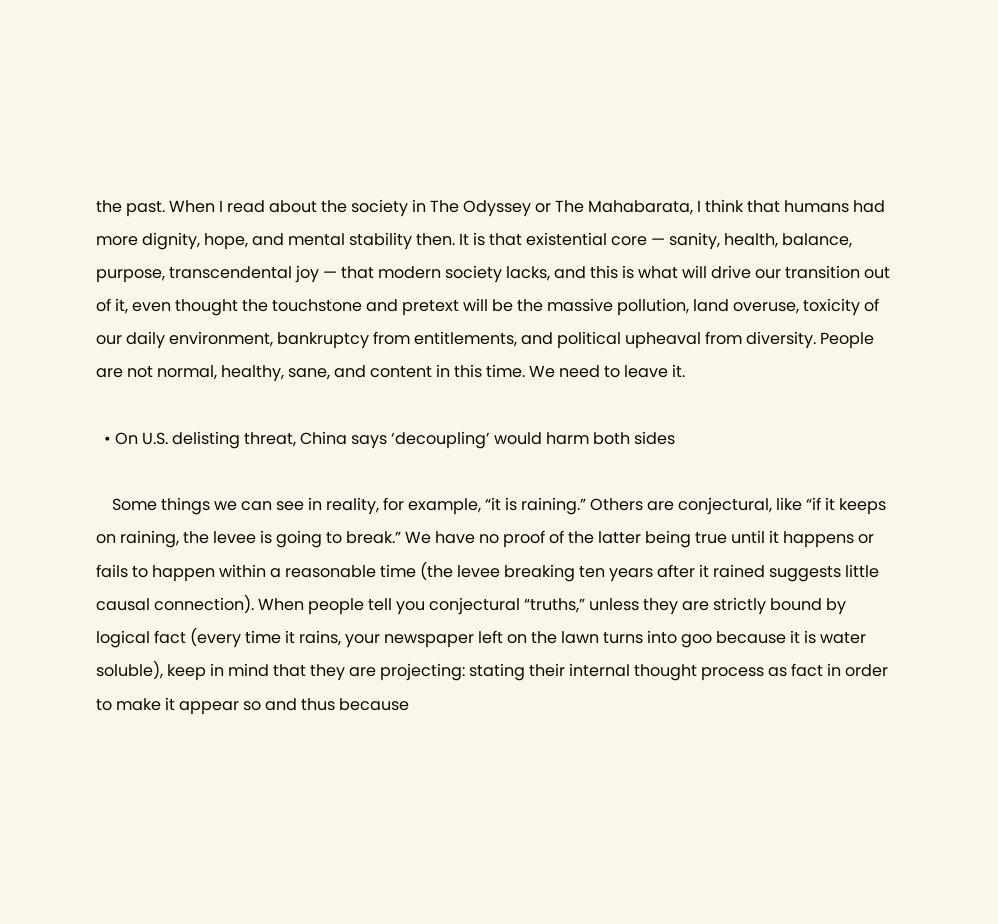the past. When I read about the society in The Odyssey or The Mahabarata, I think that humans had more dignity, hope, and mental stability then. It is that existential core — sanity, health, balance, purpose, transcendental joy — that modern society lacks, and this is what will drive our transition out of it, even thought the touchstone and pretext will be the massive pollution, land overuse, toxicity of our daily environment, bankruptcy from entitlements, and political upheaval from diversity. People are not normal, healthy, sane, and content in this time. We need to leave it.

  • On U.S. delisting threat, China says ‘decoupling’ would harm both sides

    Some things we can see in reality, for example, “it is raining.” Others are conjectural, like “if it keeps on raining, the levee is going to break.” We have no proof of the latter being true until it happens or fails to happen within a reasonable time (the levee breaking ten years after it rained suggests little causal connection). When people tell you conjectural “truths,” unless they are strictly bound by logical fact (every time it rains, your newspaper left on the lawn turns into goo because it is water soluble), keep in mind that they are projecting: stating their internal thought process as fact in order to make it appear so and thus because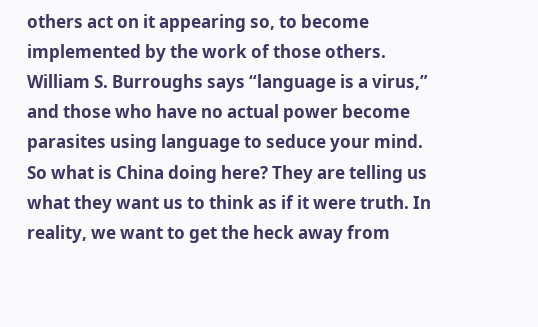others act on it appearing so, to become implemented by the work of those others. William S. Burroughs says “language is a virus,” and those who have no actual power become parasites using language to seduce your mind. So what is China doing here? They are telling us what they want us to think as if it were truth. In reality, we want to get the heck away from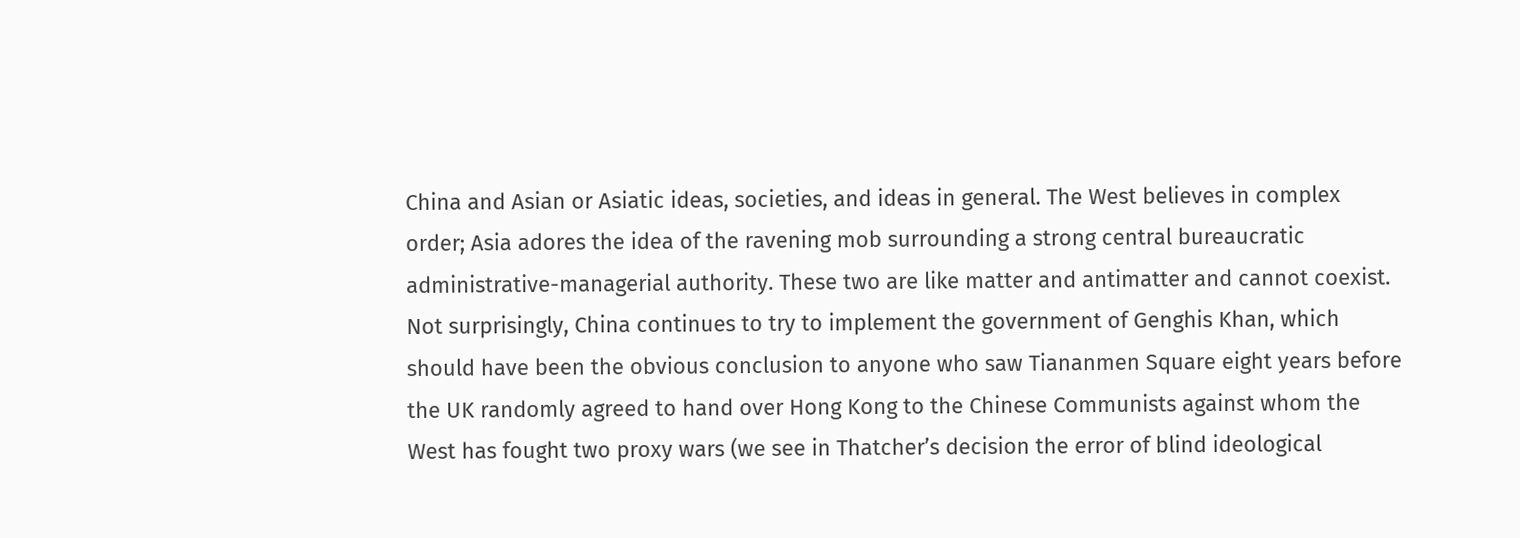China and Asian or Asiatic ideas, societies, and ideas in general. The West believes in complex order; Asia adores the idea of the ravening mob surrounding a strong central bureaucratic administrative-managerial authority. These two are like matter and antimatter and cannot coexist. Not surprisingly, China continues to try to implement the government of Genghis Khan, which should have been the obvious conclusion to anyone who saw Tiananmen Square eight years before the UK randomly agreed to hand over Hong Kong to the Chinese Communists against whom the West has fought two proxy wars (we see in Thatcher’s decision the error of blind ideological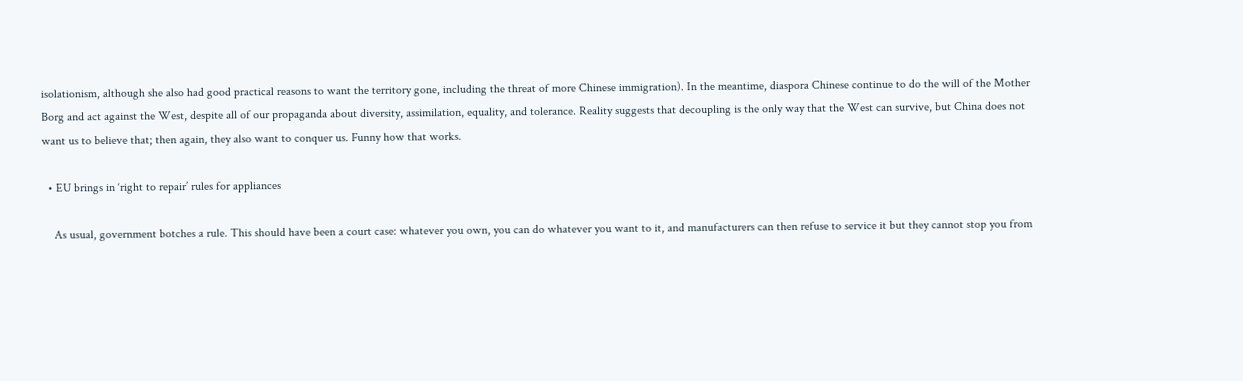isolationism, although she also had good practical reasons to want the territory gone, including the threat of more Chinese immigration). In the meantime, diaspora Chinese continue to do the will of the Mother Borg and act against the West, despite all of our propaganda about diversity, assimilation, equality, and tolerance. Reality suggests that decoupling is the only way that the West can survive, but China does not want us to believe that; then again, they also want to conquer us. Funny how that works.

  • EU brings in ‘right to repair’ rules for appliances

    As usual, government botches a rule. This should have been a court case: whatever you own, you can do whatever you want to it, and manufacturers can then refuse to service it but they cannot stop you from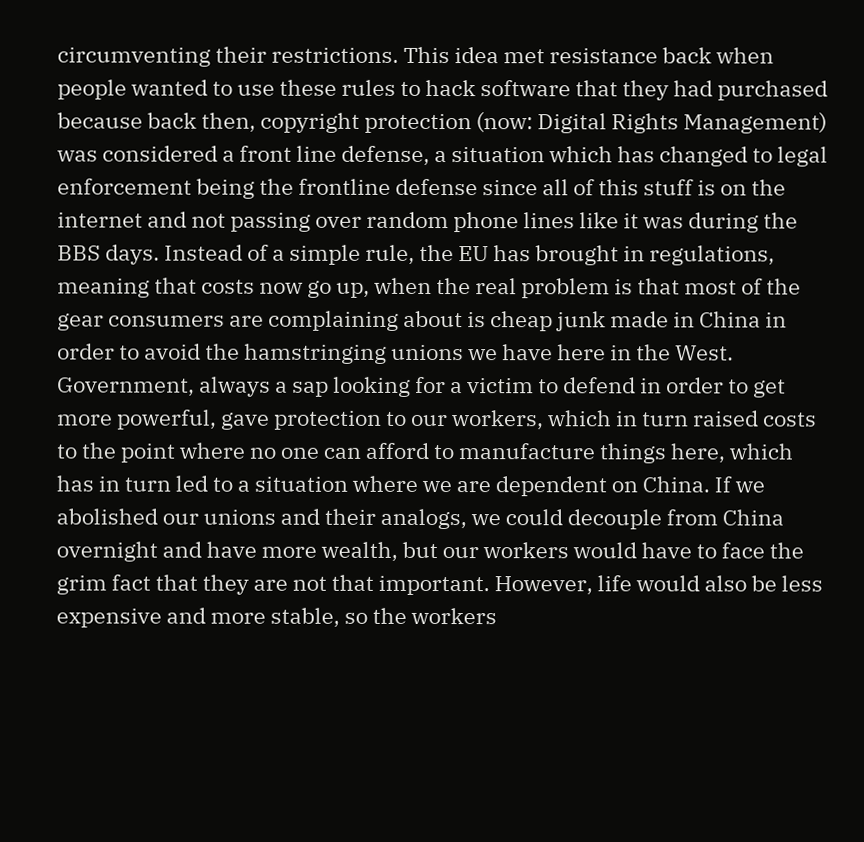circumventing their restrictions. This idea met resistance back when people wanted to use these rules to hack software that they had purchased because back then, copyright protection (now: Digital Rights Management) was considered a front line defense, a situation which has changed to legal enforcement being the frontline defense since all of this stuff is on the internet and not passing over random phone lines like it was during the BBS days. Instead of a simple rule, the EU has brought in regulations, meaning that costs now go up, when the real problem is that most of the gear consumers are complaining about is cheap junk made in China in order to avoid the hamstringing unions we have here in the West. Government, always a sap looking for a victim to defend in order to get more powerful, gave protection to our workers, which in turn raised costs to the point where no one can afford to manufacture things here, which has in turn led to a situation where we are dependent on China. If we abolished our unions and their analogs, we could decouple from China overnight and have more wealth, but our workers would have to face the grim fact that they are not that important. However, life would also be less expensive and more stable, so the workers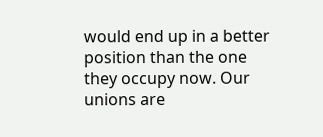would end up in a better position than the one they occupy now. Our unions are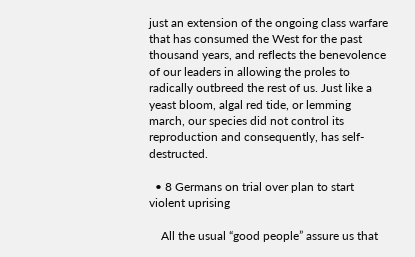just an extension of the ongoing class warfare that has consumed the West for the past thousand years, and reflects the benevolence of our leaders in allowing the proles to radically outbreed the rest of us. Just like a yeast bloom, algal red tide, or lemming march, our species did not control its reproduction and consequently, has self-destructed.

  • 8 Germans on trial over plan to start violent uprising

    All the usual “good people” assure us that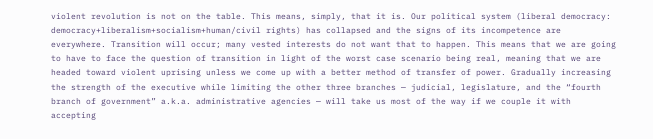violent revolution is not on the table. This means, simply, that it is. Our political system (liberal democracy: democracy+liberalism+socialism+human/civil rights) has collapsed and the signs of its incompetence are everywhere. Transition will occur; many vested interests do not want that to happen. This means that we are going to have to face the question of transition in light of the worst case scenario being real, meaning that we are headed toward violent uprising unless we come up with a better method of transfer of power. Gradually increasing the strength of the executive while limiting the other three branches — judicial, legislature, and the “fourth branch of government” a.k.a. administrative agencies — will take us most of the way if we couple it with accepting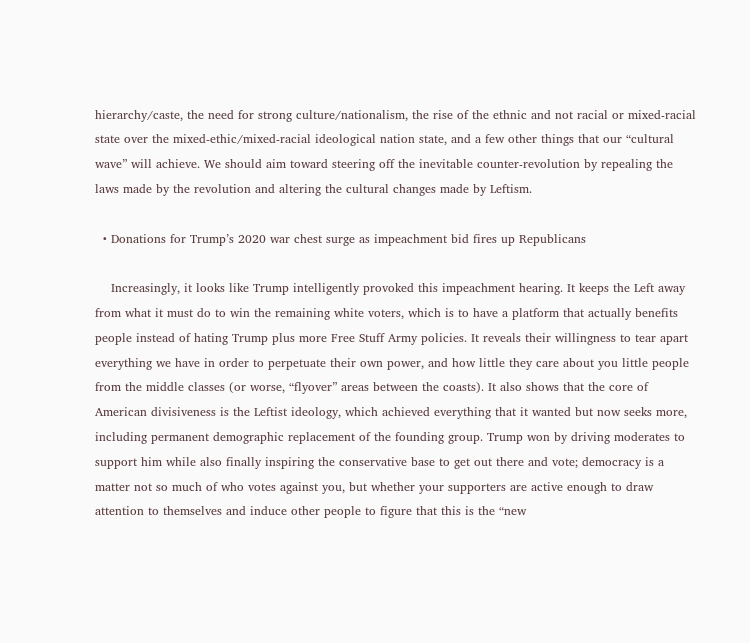hierarchy/caste, the need for strong culture/nationalism, the rise of the ethnic and not racial or mixed-racial state over the mixed-ethic/mixed-racial ideological nation state, and a few other things that our “cultural wave” will achieve. We should aim toward steering off the inevitable counter-revolution by repealing the laws made by the revolution and altering the cultural changes made by Leftism.

  • Donations for Trump’s 2020 war chest surge as impeachment bid fires up Republicans

    Increasingly, it looks like Trump intelligently provoked this impeachment hearing. It keeps the Left away from what it must do to win the remaining white voters, which is to have a platform that actually benefits people instead of hating Trump plus more Free Stuff Army policies. It reveals their willingness to tear apart everything we have in order to perpetuate their own power, and how little they care about you little people from the middle classes (or worse, “flyover” areas between the coasts). It also shows that the core of American divisiveness is the Leftist ideology, which achieved everything that it wanted but now seeks more, including permanent demographic replacement of the founding group. Trump won by driving moderates to support him while also finally inspiring the conservative base to get out there and vote; democracy is a matter not so much of who votes against you, but whether your supporters are active enough to draw attention to themselves and induce other people to figure that this is the “new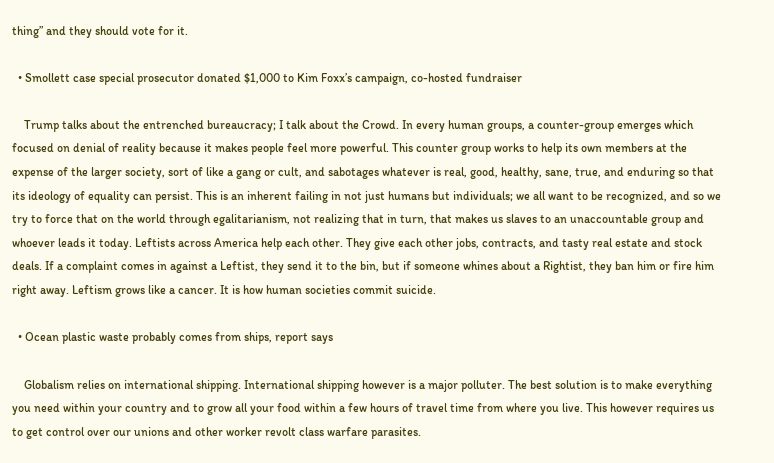thing” and they should vote for it.

  • Smollett case special prosecutor donated $1,000 to Kim Foxx’s campaign, co-hosted fundraiser

    Trump talks about the entrenched bureaucracy; I talk about the Crowd. In every human groups, a counter-group emerges which focused on denial of reality because it makes people feel more powerful. This counter group works to help its own members at the expense of the larger society, sort of like a gang or cult, and sabotages whatever is real, good, healthy, sane, true, and enduring so that its ideology of equality can persist. This is an inherent failing in not just humans but individuals; we all want to be recognized, and so we try to force that on the world through egalitarianism, not realizing that in turn, that makes us slaves to an unaccountable group and whoever leads it today. Leftists across America help each other. They give each other jobs, contracts, and tasty real estate and stock deals. If a complaint comes in against a Leftist, they send it to the bin, but if someone whines about a Rightist, they ban him or fire him right away. Leftism grows like a cancer. It is how human societies commit suicide.

  • Ocean plastic waste probably comes from ships, report says

    Globalism relies on international shipping. International shipping however is a major polluter. The best solution is to make everything you need within your country and to grow all your food within a few hours of travel time from where you live. This however requires us to get control over our unions and other worker revolt class warfare parasites.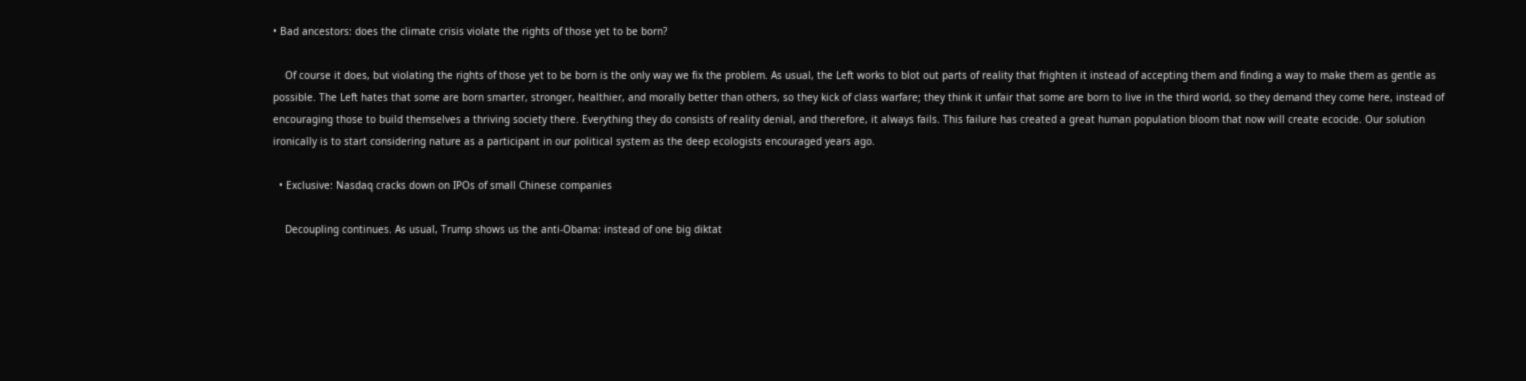• Bad ancestors: does the climate crisis violate the rights of those yet to be born?

    Of course it does, but violating the rights of those yet to be born is the only way we fix the problem. As usual, the Left works to blot out parts of reality that frighten it instead of accepting them and finding a way to make them as gentle as possible. The Left hates that some are born smarter, stronger, healthier, and morally better than others, so they kick of class warfare; they think it unfair that some are born to live in the third world, so they demand they come here, instead of encouraging those to build themselves a thriving society there. Everything they do consists of reality denial, and therefore, it always fails. This failure has created a great human population bloom that now will create ecocide. Our solution ironically is to start considering nature as a participant in our political system as the deep ecologists encouraged years ago.

  • Exclusive: Nasdaq cracks down on IPOs of small Chinese companies

    Decoupling continues. As usual, Trump shows us the anti-Obama: instead of one big diktat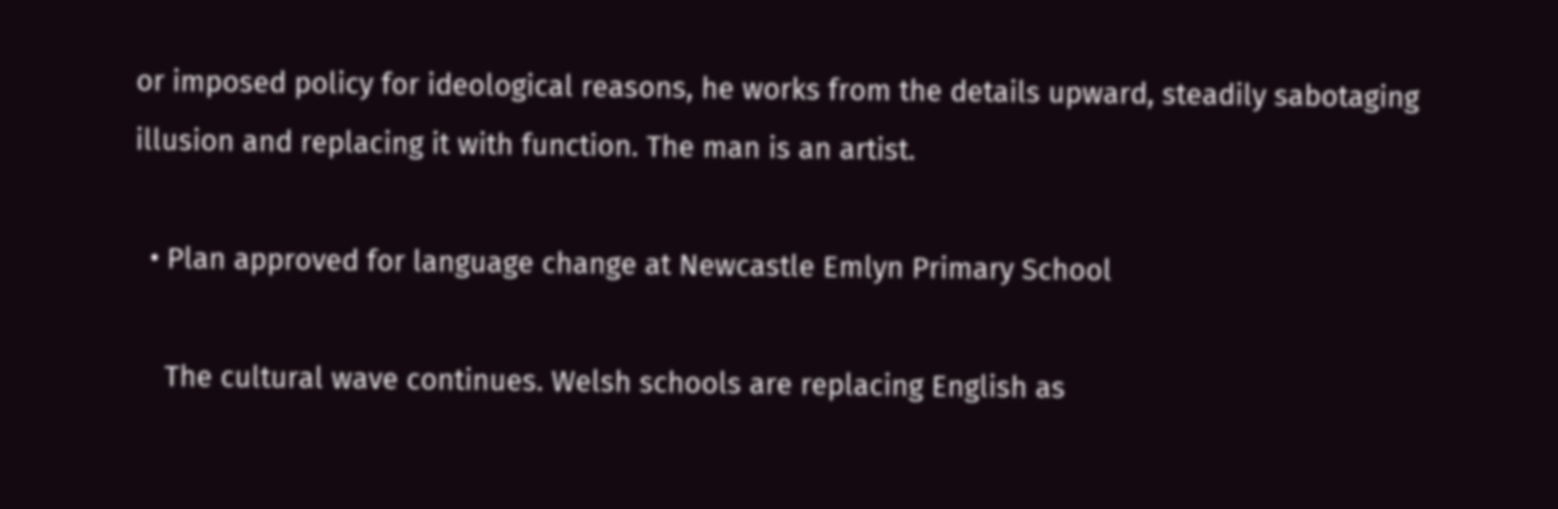or imposed policy for ideological reasons, he works from the details upward, steadily sabotaging illusion and replacing it with function. The man is an artist.

  • Plan approved for language change at Newcastle Emlyn Primary School

    The cultural wave continues. Welsh schools are replacing English as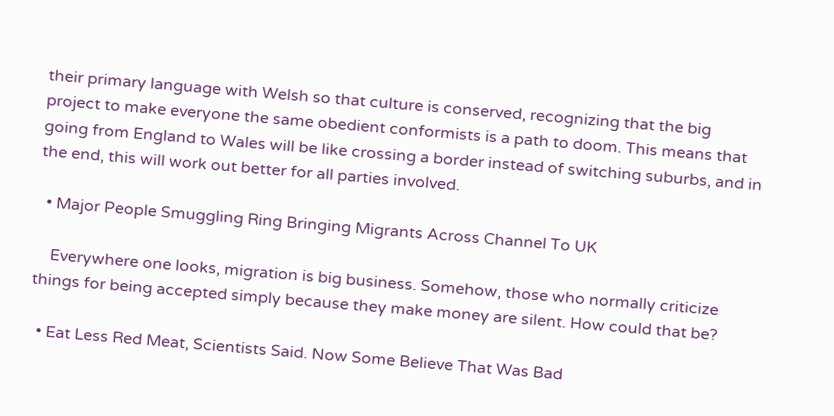their primary language with Welsh so that culture is conserved, recognizing that the big project to make everyone the same obedient conformists is a path to doom. This means that going from England to Wales will be like crossing a border instead of switching suburbs, and in the end, this will work out better for all parties involved.

  • Major People Smuggling Ring Bringing Migrants Across Channel To UK

    Everywhere one looks, migration is big business. Somehow, those who normally criticize things for being accepted simply because they make money are silent. How could that be?

  • Eat Less Red Meat, Scientists Said. Now Some Believe That Was Bad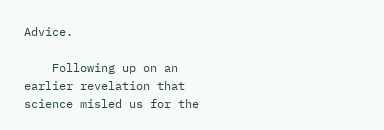Advice.

    Following up on an earlier revelation that science misled us for the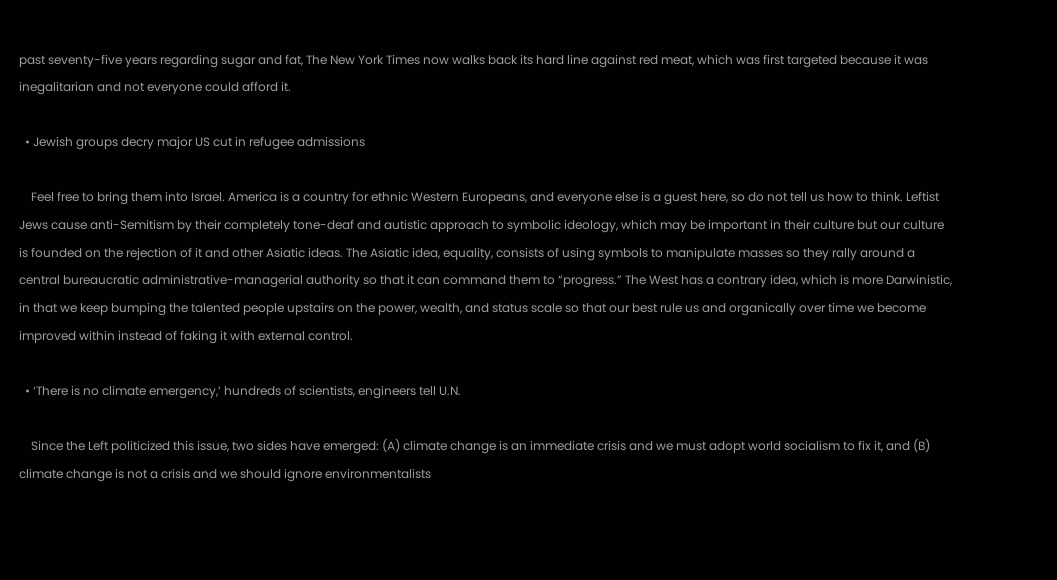past seventy-five years regarding sugar and fat, The New York Times now walks back its hard line against red meat, which was first targeted because it was inegalitarian and not everyone could afford it.

  • Jewish groups decry major US cut in refugee admissions

    Feel free to bring them into Israel. America is a country for ethnic Western Europeans, and everyone else is a guest here, so do not tell us how to think. Leftist Jews cause anti-Semitism by their completely tone-deaf and autistic approach to symbolic ideology, which may be important in their culture but our culture is founded on the rejection of it and other Asiatic ideas. The Asiatic idea, equality, consists of using symbols to manipulate masses so they rally around a central bureaucratic administrative-managerial authority so that it can command them to “progress.” The West has a contrary idea, which is more Darwinistic, in that we keep bumping the talented people upstairs on the power, wealth, and status scale so that our best rule us and organically over time we become improved within instead of faking it with external control.

  • ‘There is no climate emergency,’ hundreds of scientists, engineers tell U.N.

    Since the Left politicized this issue, two sides have emerged: (A) climate change is an immediate crisis and we must adopt world socialism to fix it, and (B) climate change is not a crisis and we should ignore environmentalists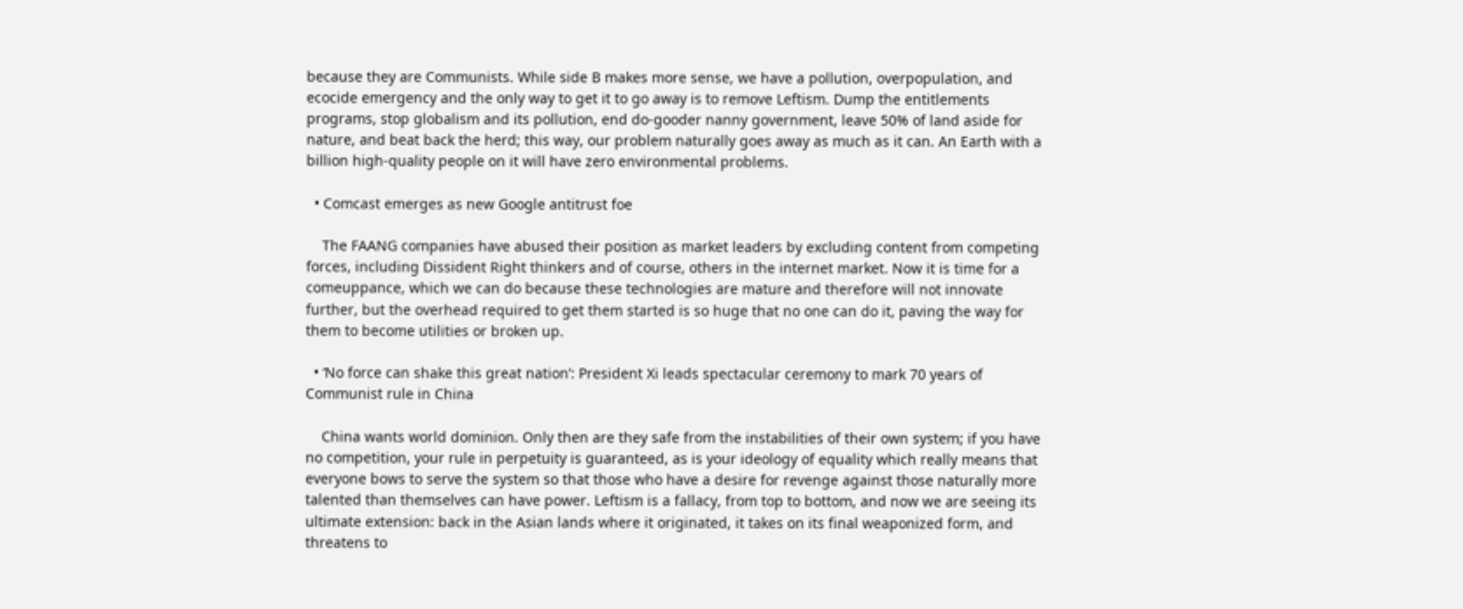because they are Communists. While side B makes more sense, we have a pollution, overpopulation, and ecocide emergency and the only way to get it to go away is to remove Leftism. Dump the entitlements programs, stop globalism and its pollution, end do-gooder nanny government, leave 50% of land aside for nature, and beat back the herd; this way, our problem naturally goes away as much as it can. An Earth with a billion high-quality people on it will have zero environmental problems.

  • Comcast emerges as new Google antitrust foe

    The FAANG companies have abused their position as market leaders by excluding content from competing forces, including Dissident Right thinkers and of course, others in the internet market. Now it is time for a comeuppance, which we can do because these technologies are mature and therefore will not innovate further, but the overhead required to get them started is so huge that no one can do it, paving the way for them to become utilities or broken up.

  • ‘No force can shake this great nation’: President Xi leads spectacular ceremony to mark 70 years of Communist rule in China

    China wants world dominion. Only then are they safe from the instabilities of their own system; if you have no competition, your rule in perpetuity is guaranteed, as is your ideology of equality which really means that everyone bows to serve the system so that those who have a desire for revenge against those naturally more talented than themselves can have power. Leftism is a fallacy, from top to bottom, and now we are seeing its ultimate extension: back in the Asian lands where it originated, it takes on its final weaponized form, and threatens to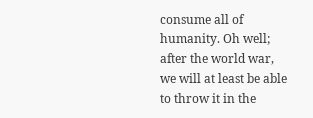consume all of humanity. Oh well; after the world war, we will at least be able to throw it in the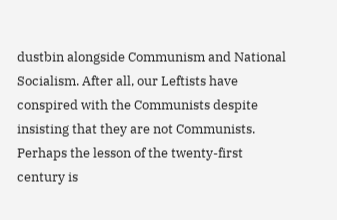dustbin alongside Communism and National Socialism. After all, our Leftists have conspired with the Communists despite insisting that they are not Communists. Perhaps the lesson of the twenty-first century is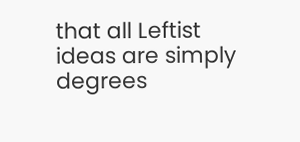that all Leftist ideas are simply degrees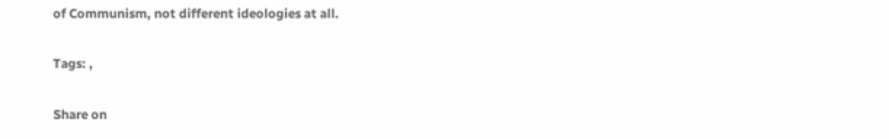of Communism, not different ideologies at all.

Tags: ,

Share on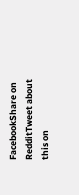FacebookShare on RedditTweet about this on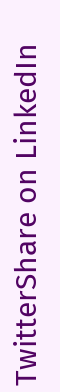TwitterShare on LinkedIn